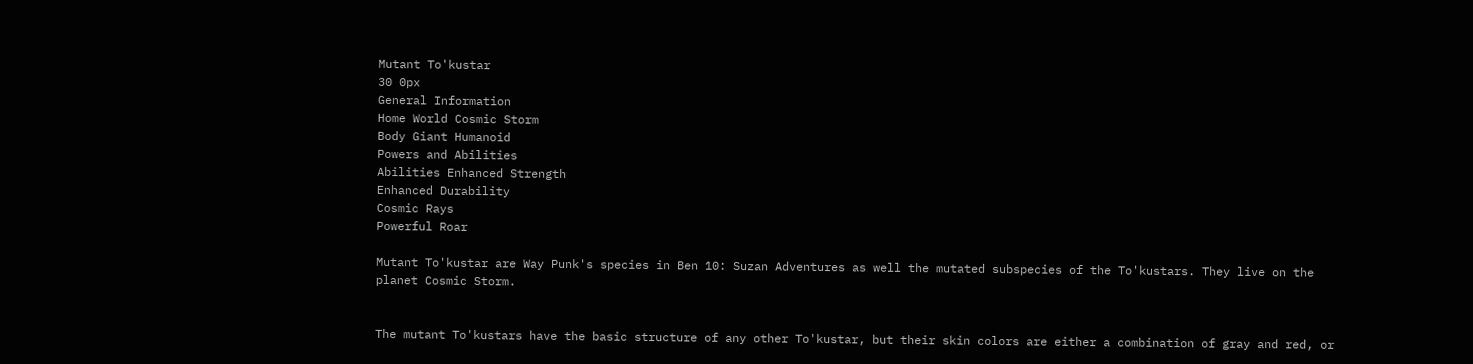Mutant To'kustar
30 0px
General Information
Home World Cosmic Storm
Body Giant Humanoid
Powers and Abilities
Abilities Enhanced Strength
Enhanced Durability
Cosmic Rays
Powerful Roar

Mutant To'kustar are Way Punk's species in Ben 10: Suzan Adventures as well the mutated subspecies of the To'kustars. They live on the planet Cosmic Storm.


The mutant To'kustars have the basic structure of any other To'kustar, but their skin colors are either a combination of gray and red, or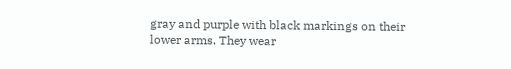gray and purple with black markings on their lower arms. They wear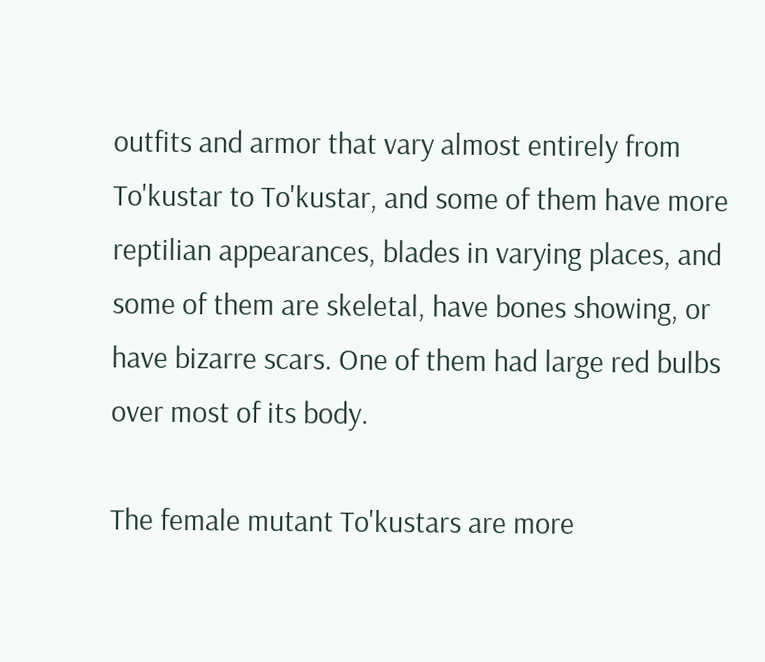outfits and armor that vary almost entirely from To'kustar to To'kustar, and some of them have more reptilian appearances, blades in varying places, and some of them are skeletal, have bones showing, or have bizarre scars. One of them had large red bulbs over most of its body.

The female mutant To'kustars are more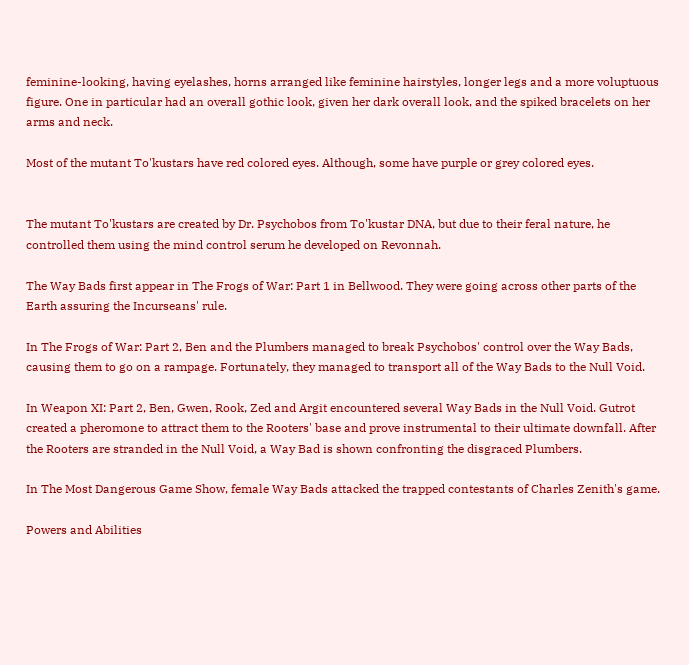feminine-looking, having eyelashes, horns arranged like feminine hairstyles, longer legs and a more voluptuous figure. One in particular had an overall gothic look, given her dark overall look, and the spiked bracelets on her arms and neck.

Most of the mutant To'kustars have red colored eyes. Although, some have purple or grey colored eyes.


The mutant To'kustars are created by Dr. Psychobos from To'kustar DNA, but due to their feral nature, he controlled them using the mind control serum he developed on Revonnah.

The Way Bads first appear in The Frogs of War: Part 1 in Bellwood. They were going across other parts of the Earth assuring the Incurseans' rule.

In The Frogs of War: Part 2, Ben and the Plumbers managed to break Psychobos' control over the Way Bads, causing them to go on a rampage. Fortunately, they managed to transport all of the Way Bads to the Null Void.

In Weapon XI: Part 2, Ben, Gwen, Rook, Zed and Argit encountered several Way Bads in the Null Void. Gutrot created a pheromone to attract them to the Rooters' base and prove instrumental to their ultimate downfall. After the Rooters are stranded in the Null Void, a Way Bad is shown confronting the disgraced Plumbers.

In The Most Dangerous Game Show, female Way Bads attacked the trapped contestants of Charles Zenith's game.

Powers and Abilities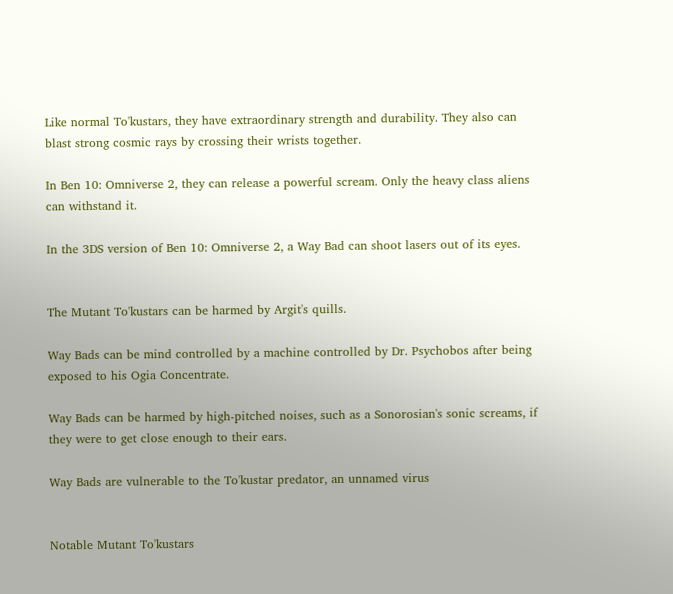Like normal To'kustars, they have extraordinary strength and durability. They also can blast strong cosmic rays by crossing their wrists together.

In Ben 10: Omniverse 2, they can release a powerful scream. Only the heavy class aliens can withstand it.

In the 3DS version of Ben 10: Omniverse 2, a Way Bad can shoot lasers out of its eyes.


The Mutant To'kustars can be harmed by Argit's quills.

Way Bads can be mind controlled by a machine controlled by Dr. Psychobos after being exposed to his Ogia Concentrate.

Way Bads can be harmed by high-pitched noises, such as a Sonorosian's sonic screams, if they were to get close enough to their ears.

Way Bads are vulnerable to the To'kustar predator, an unnamed virus


Notable Mutant To'kustars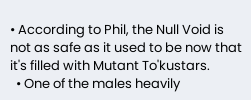• According to Phil, the Null Void is not as safe as it used to be now that it's filled with Mutant To'kustars.
  • One of the males heavily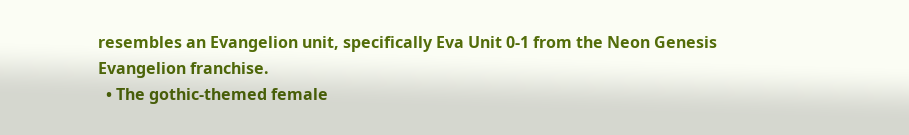resembles an Evangelion unit, specifically Eva Unit 0-1 from the Neon Genesis Evangelion franchise.
  • The gothic-themed female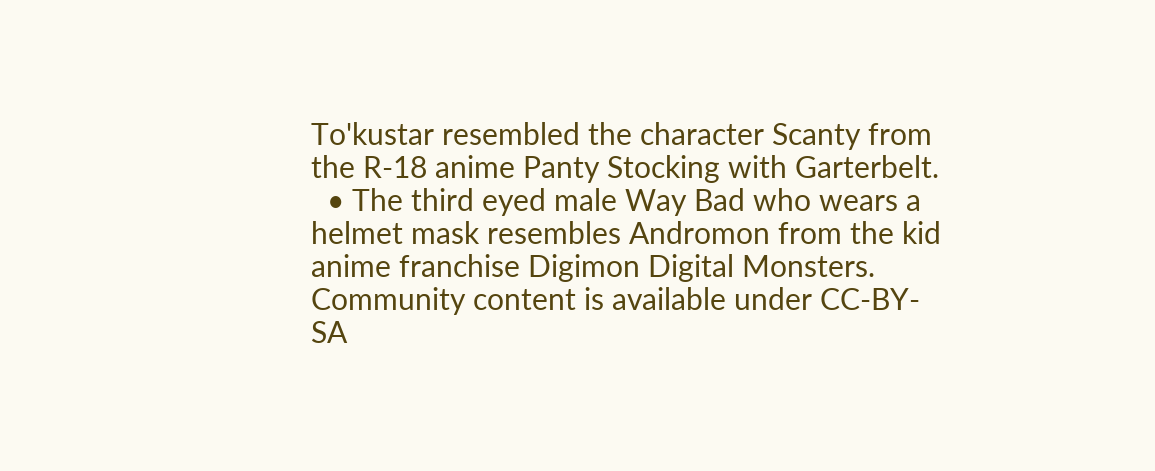To'kustar resembled the character Scanty from the R-18 anime Panty Stocking with Garterbelt.
  • The third eyed male Way Bad who wears a helmet mask resembles Andromon from the kid anime franchise Digimon Digital Monsters.
Community content is available under CC-BY-SA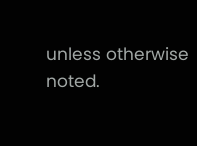unless otherwise noted.